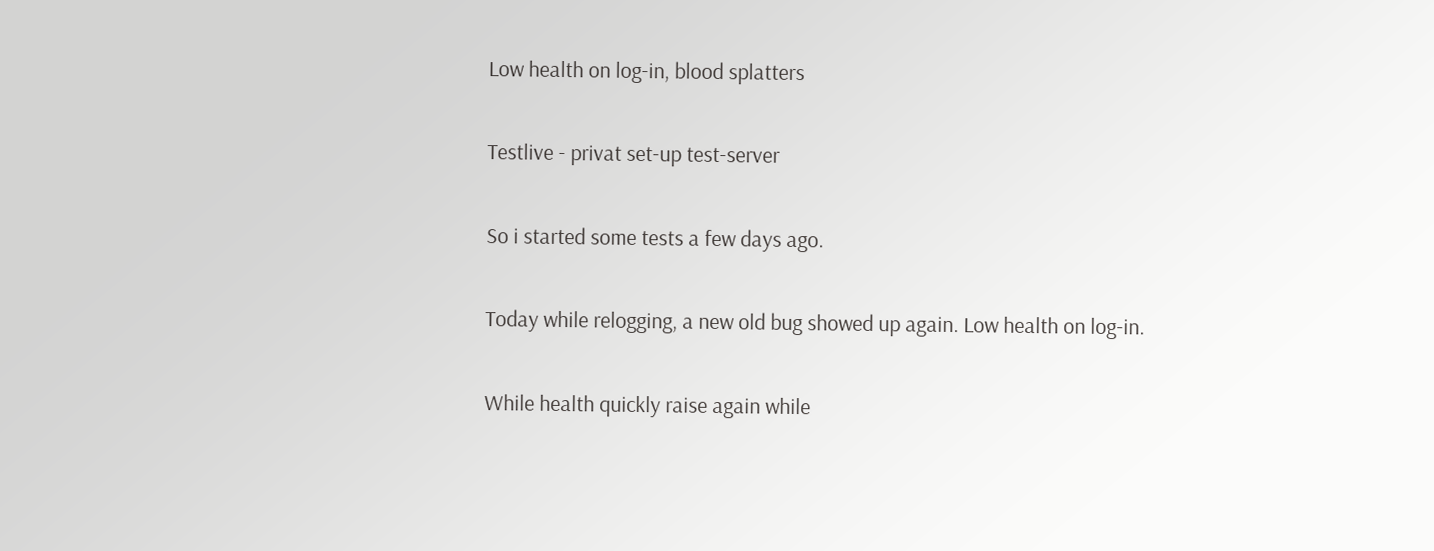Low health on log-in, blood splatters

Testlive - privat set-up test-server

So i started some tests a few days ago.

Today while relogging, a new old bug showed up again. Low health on log-in.

While health quickly raise again while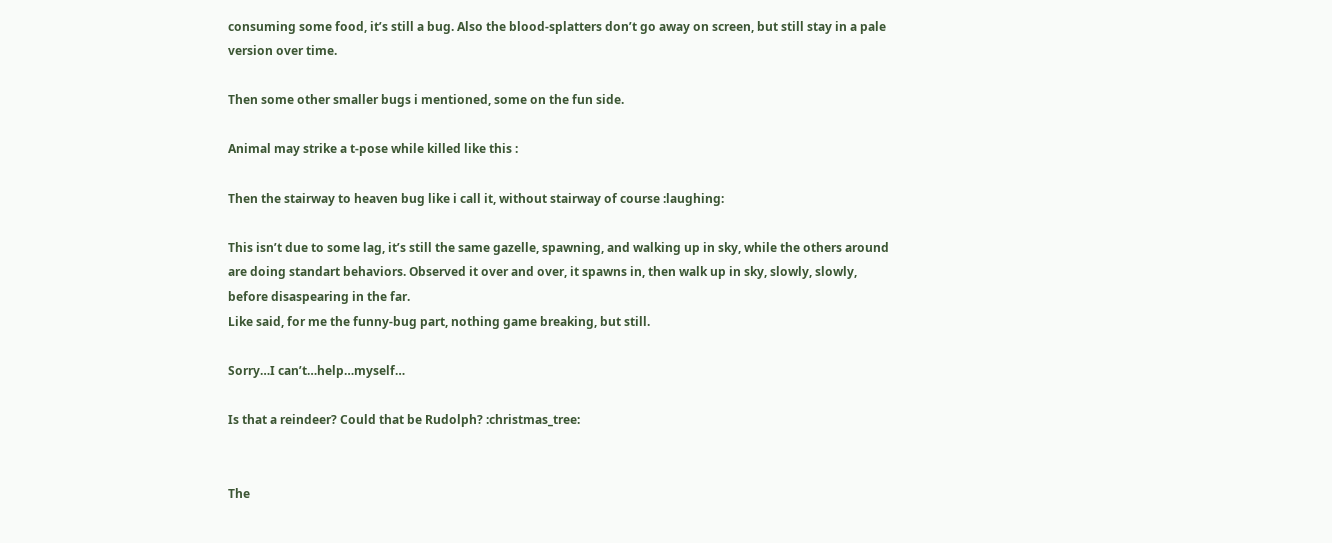consuming some food, it’s still a bug. Also the blood-splatters don’t go away on screen, but still stay in a pale version over time.

Then some other smaller bugs i mentioned, some on the fun side.

Animal may strike a t-pose while killed like this :

Then the stairway to heaven bug like i call it, without stairway of course :laughing:

This isn’t due to some lag, it’s still the same gazelle, spawning, and walking up in sky, while the others around are doing standart behaviors. Observed it over and over, it spawns in, then walk up in sky, slowly, slowly, before disaspearing in the far.
Like said, for me the funny-bug part, nothing game breaking, but still.

Sorry…I can’t…help…myself…

Is that a reindeer? Could that be Rudolph? :christmas_tree:


The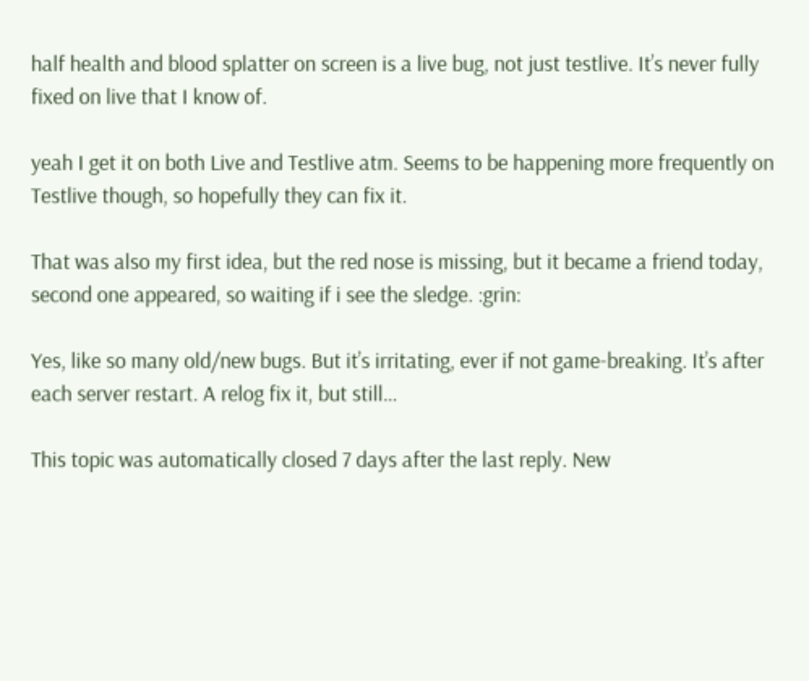half health and blood splatter on screen is a live bug, not just testlive. It’s never fully fixed on live that I know of.

yeah I get it on both Live and Testlive atm. Seems to be happening more frequently on Testlive though, so hopefully they can fix it.

That was also my first idea, but the red nose is missing, but it became a friend today, second one appeared, so waiting if i see the sledge. :grin:

Yes, like so many old/new bugs. But it’s irritating, ever if not game-breaking. It’s after each server restart. A relog fix it, but still…

This topic was automatically closed 7 days after the last reply. New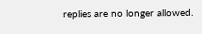replies are no longer allowed.